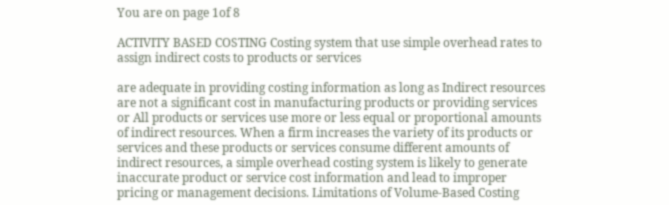You are on page 1of 8

ACTIVITY BASED COSTING Costing system that use simple overhead rates to assign indirect costs to products or services

are adequate in providing costing information as long as Indirect resources are not a significant cost in manufacturing products or providing services or All products or services use more or less equal or proportional amounts of indirect resources. When a firm increases the variety of its products or services and these products or services consume different amounts of indirect resources, a simple overhead costing system is likely to generate inaccurate product or service cost information and lead to improper pricing or management decisions. Limitations of Volume-Based Costing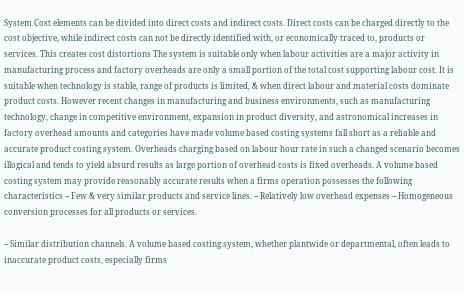System Cost elements can be divided into direct costs and indirect costs. Direct costs can be charged directly to the cost objective, while indirect costs can not be directly identified with, or economically traced to, products or services. This creates cost distortions The system is suitable only when labour activities are a major activity in manufacturing process and factory overheads are only a small portion of the total cost supporting labour cost. It is suitable when technology is stable, range of products is limited, & when direct labour and material costs dominate product costs. However recent changes in manufacturing and business environments, such as manufacturing technology, change in competitive environment, expansion in product diversity, and astronomical increases in factory overhead amounts and categories have made volume based costing systems fall short as a reliable and accurate product costing system. Overheads charging based on labour hour rate in such a changed scenario becomes illogical and tends to yield absurd results as large portion of overhead costs is fixed overheads. A volume based costing system may provide reasonably accurate results when a firms operation possesses the following characteristics -- Few & very similar products and service lines. -- Relatively low overhead expenses -- Homogeneous conversion processes for all products or services.

-- Similar distribution channels. A volume based costing system, whether plantwide or departmental, often leads to inaccurate product costs, especially firms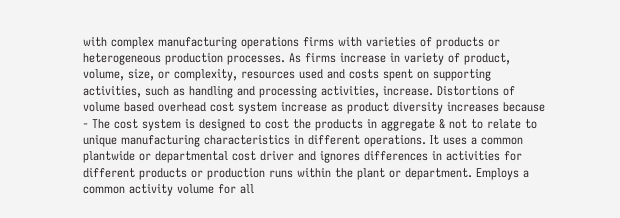with complex manufacturing operations firms with varieties of products or heterogeneous production processes. As firms increase in variety of product, volume, size, or complexity, resources used and costs spent on supporting activities, such as handling and processing activities, increase. Distortions of volume based overhead cost system increase as product diversity increases because - The cost system is designed to cost the products in aggregate & not to relate to unique manufacturing characteristics in different operations. It uses a common plantwide or departmental cost driver and ignores differences in activities for different products or production runs within the plant or department. Employs a common activity volume for all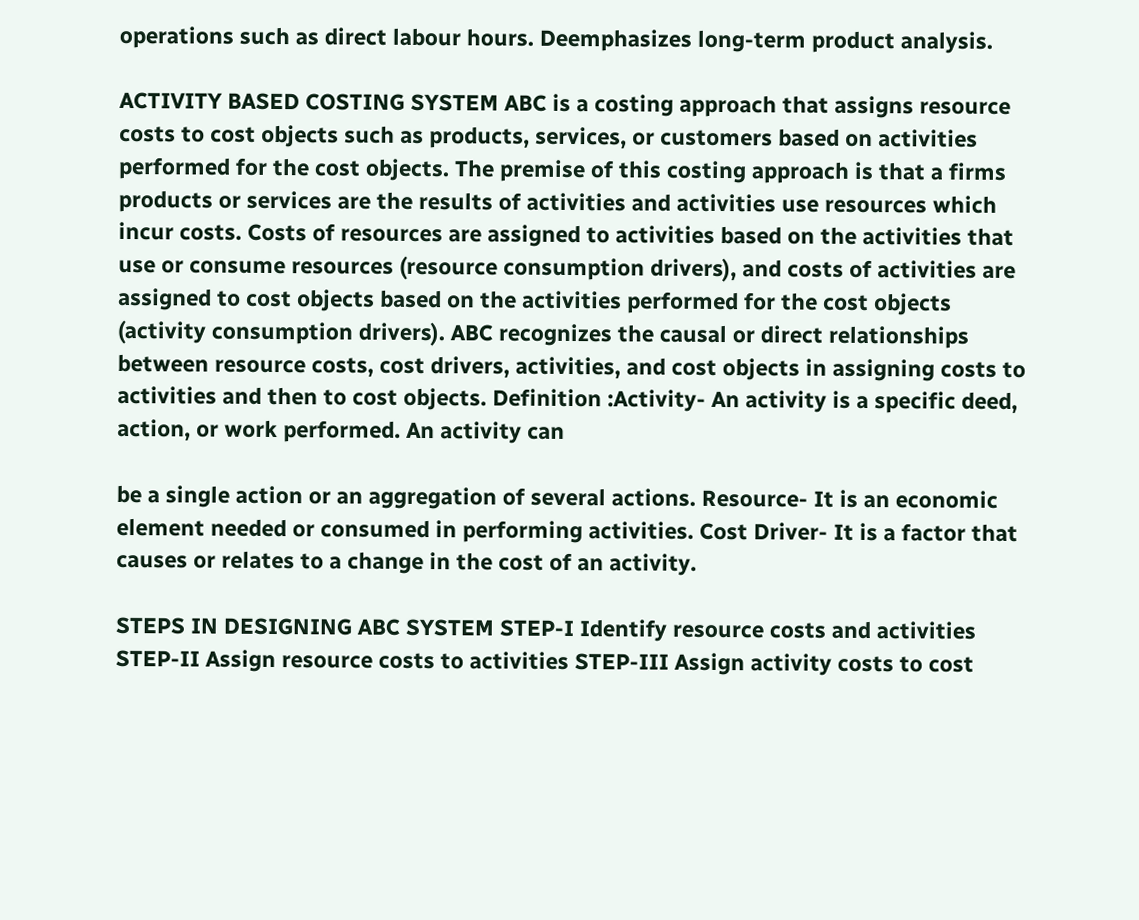operations such as direct labour hours. Deemphasizes long-term product analysis.

ACTIVITY BASED COSTING SYSTEM ABC is a costing approach that assigns resource costs to cost objects such as products, services, or customers based on activities performed for the cost objects. The premise of this costing approach is that a firms products or services are the results of activities and activities use resources which incur costs. Costs of resources are assigned to activities based on the activities that use or consume resources (resource consumption drivers), and costs of activities are assigned to cost objects based on the activities performed for the cost objects (activity consumption drivers). ABC recognizes the causal or direct relationships between resource costs, cost drivers, activities, and cost objects in assigning costs to activities and then to cost objects. Definition :Activity- An activity is a specific deed, action, or work performed. An activity can

be a single action or an aggregation of several actions. Resource- It is an economic element needed or consumed in performing activities. Cost Driver- It is a factor that causes or relates to a change in the cost of an activity.

STEPS IN DESIGNING ABC SYSTEM STEP-I Identify resource costs and activities STEP-II Assign resource costs to activities STEP-III Assign activity costs to cost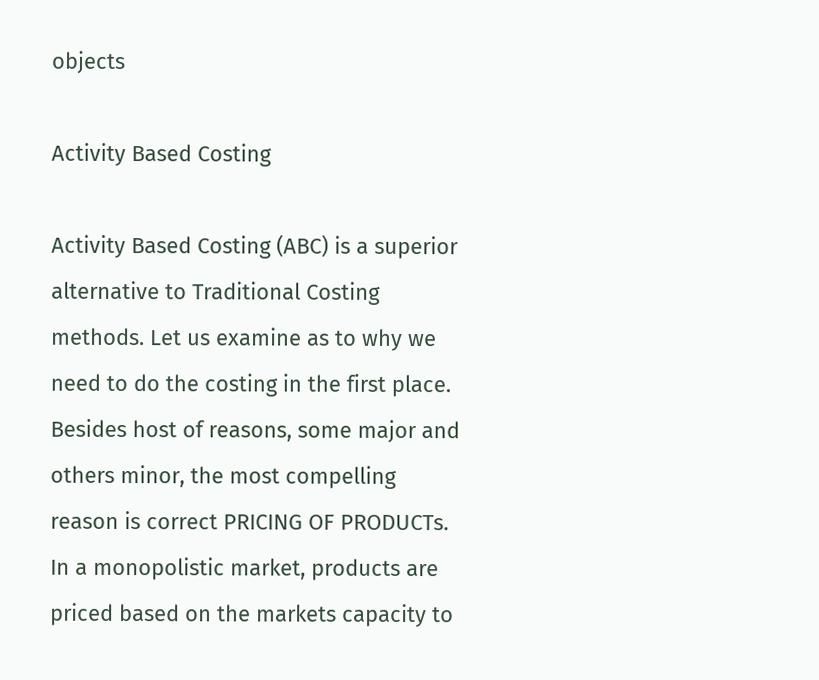objects

Activity Based Costing

Activity Based Costing (ABC) is a superior alternative to Traditional Costing methods. Let us examine as to why we need to do the costing in the first place. Besides host of reasons, some major and others minor, the most compelling reason is correct PRICING OF PRODUCTs. In a monopolistic market, products are priced based on the markets capacity to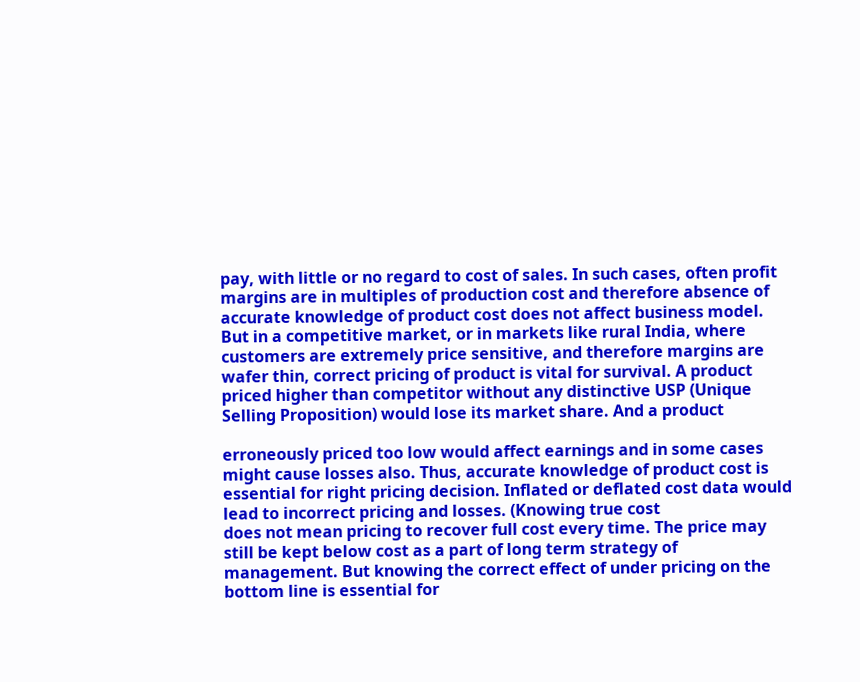pay, with little or no regard to cost of sales. In such cases, often profit margins are in multiples of production cost and therefore absence of accurate knowledge of product cost does not affect business model. But in a competitive market, or in markets like rural India, where customers are extremely price sensitive, and therefore margins are wafer thin, correct pricing of product is vital for survival. A product priced higher than competitor without any distinctive USP (Unique Selling Proposition) would lose its market share. And a product

erroneously priced too low would affect earnings and in some cases might cause losses also. Thus, accurate knowledge of product cost is essential for right pricing decision. Inflated or deflated cost data would lead to incorrect pricing and losses. (Knowing true cost
does not mean pricing to recover full cost every time. The price may still be kept below cost as a part of long term strategy of management. But knowing the correct effect of under pricing on the bottom line is essential for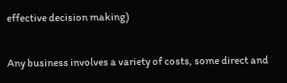effective decision making)

Any business involves a variety of costs, some direct and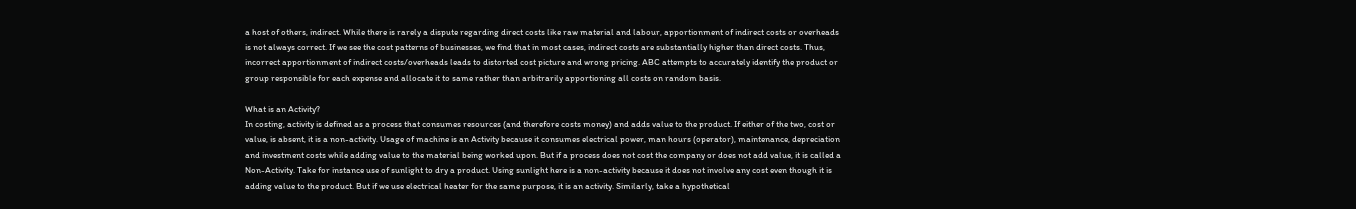a host of others, indirect. While there is rarely a dispute regarding direct costs like raw material and labour, apportionment of indirect costs or overheads is not always correct. If we see the cost patterns of businesses, we find that in most cases, indirect costs are substantially higher than direct costs. Thus, incorrect apportionment of indirect costs/overheads leads to distorted cost picture and wrong pricing. ABC attempts to accurately identify the product or group responsible for each expense and allocate it to same rather than arbitrarily apportioning all costs on random basis.

What is an Activity?
In costing, activity is defined as a process that consumes resources (and therefore costs money) and adds value to the product. If either of the two, cost or value, is absent, it is a non-activity. Usage of machine is an Activity because it consumes electrical power, man hours (operator), maintenance, depreciation and investment costs while adding value to the material being worked upon. But if a process does not cost the company or does not add value, it is called a Non-Activity. Take for instance use of sunlight to dry a product. Using sunlight here is a non-activity because it does not involve any cost even though it is adding value to the product. But if we use electrical heater for the same purpose, it is an activity. Similarly, take a hypothetical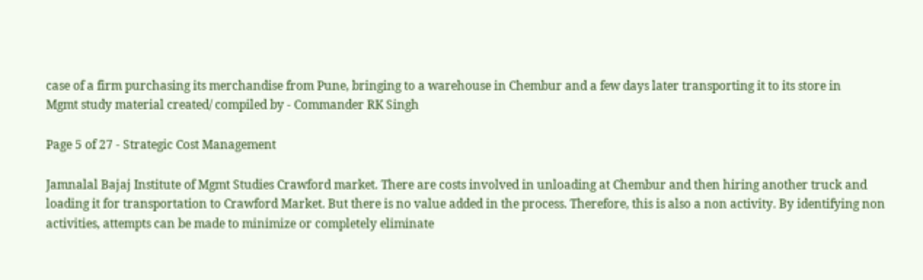case of a firm purchasing its merchandise from Pune, bringing to a warehouse in Chembur and a few days later transporting it to its store in
Mgmt study material created/ compiled by - Commander RK Singh

Page 5 of 27 - Strategic Cost Management

Jamnalal Bajaj Institute of Mgmt Studies Crawford market. There are costs involved in unloading at Chembur and then hiring another truck and loading it for transportation to Crawford Market. But there is no value added in the process. Therefore, this is also a non activity. By identifying non activities, attempts can be made to minimize or completely eliminate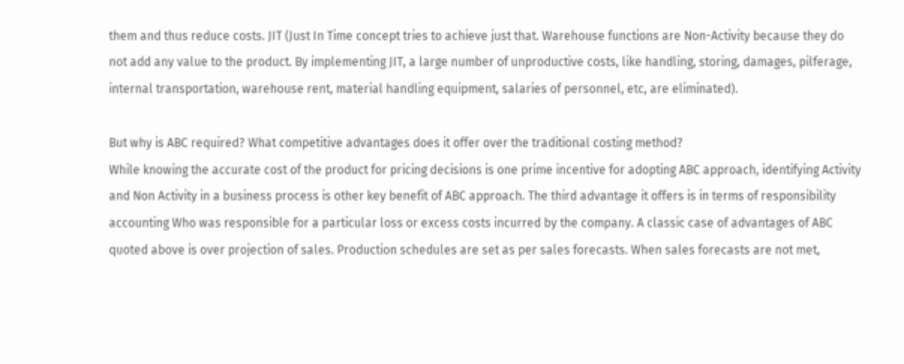them and thus reduce costs. JIT (Just In Time concept tries to achieve just that. Warehouse functions are Non-Activity because they do not add any value to the product. By implementing JIT, a large number of unproductive costs, like handling, storing, damages, pilferage, internal transportation, warehouse rent, material handling equipment, salaries of personnel, etc, are eliminated).

But why is ABC required? What competitive advantages does it offer over the traditional costing method?
While knowing the accurate cost of the product for pricing decisions is one prime incentive for adopting ABC approach, identifying Activity and Non Activity in a business process is other key benefit of ABC approach. The third advantage it offers is in terms of responsibility accounting Who was responsible for a particular loss or excess costs incurred by the company. A classic case of advantages of ABC quoted above is over projection of sales. Production schedules are set as per sales forecasts. When sales forecasts are not met,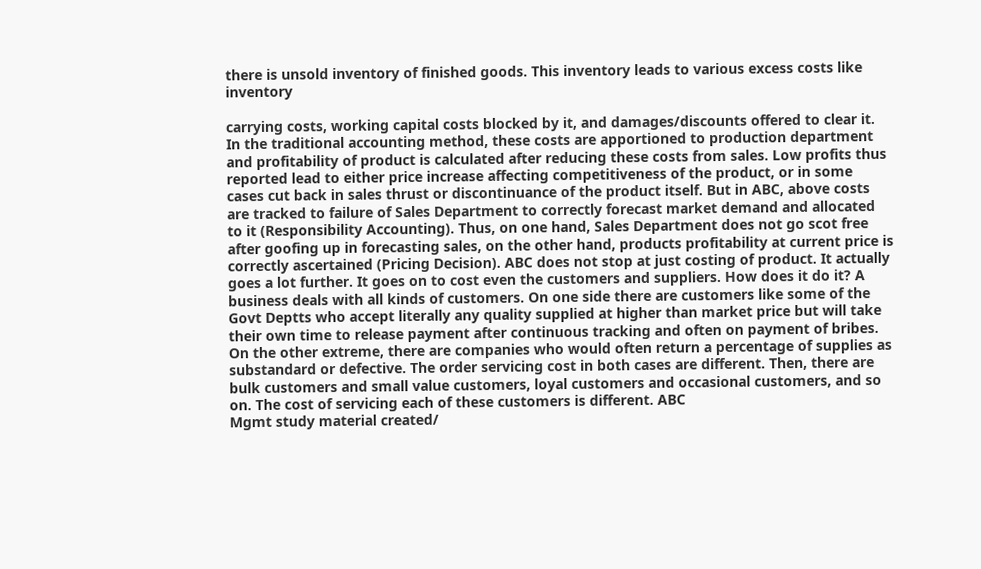there is unsold inventory of finished goods. This inventory leads to various excess costs like inventory

carrying costs, working capital costs blocked by it, and damages/discounts offered to clear it. In the traditional accounting method, these costs are apportioned to production department and profitability of product is calculated after reducing these costs from sales. Low profits thus reported lead to either price increase affecting competitiveness of the product, or in some cases cut back in sales thrust or discontinuance of the product itself. But in ABC, above costs are tracked to failure of Sales Department to correctly forecast market demand and allocated to it (Responsibility Accounting). Thus, on one hand, Sales Department does not go scot free after goofing up in forecasting sales, on the other hand, products profitability at current price is correctly ascertained (Pricing Decision). ABC does not stop at just costing of product. It actually goes a lot further. It goes on to cost even the customers and suppliers. How does it do it? A business deals with all kinds of customers. On one side there are customers like some of the Govt Deptts who accept literally any quality supplied at higher than market price but will take their own time to release payment after continuous tracking and often on payment of bribes. On the other extreme, there are companies who would often return a percentage of supplies as substandard or defective. The order servicing cost in both cases are different. Then, there are bulk customers and small value customers, loyal customers and occasional customers, and so on. The cost of servicing each of these customers is different. ABC
Mgmt study material created/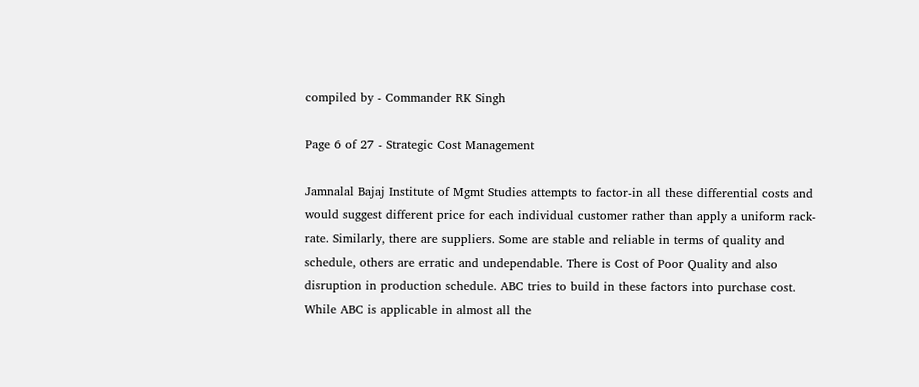compiled by - Commander RK Singh

Page 6 of 27 - Strategic Cost Management

Jamnalal Bajaj Institute of Mgmt Studies attempts to factor-in all these differential costs and would suggest different price for each individual customer rather than apply a uniform rack-rate. Similarly, there are suppliers. Some are stable and reliable in terms of quality and schedule, others are erratic and undependable. There is Cost of Poor Quality and also disruption in production schedule. ABC tries to build in these factors into purchase cost. While ABC is applicable in almost all the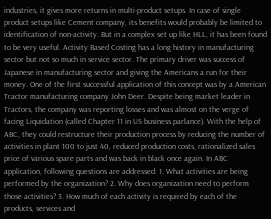industries, it gives more returns in multi-product setups. In case of single product setups like Cement company, its benefits would probably be limited to identification of non-activity. But in a complex set up like HLL, it has been found to be very useful. Activity Based Costing has a long history in manufacturing sector but not so much in service sector. The primary driver was success of Japanese in manufacturing sector and giving the Americans a run for their money. One of the first successful application of this concept was by a American Tractor manufacturing company John Deer. Despite being market leader in Tractors, the company was reporting losses and was almost on the verge of facing Liquidation (called Chapter 11 in US business parlance). With the help of ABC, they could restructure their production process by reducing the number of activities in plant 100 to just 40, reduced production costs, rationalized sales price of various spare parts and was back in black once again. In ABC application, following questions are addressed: 1. What activities are being performed by the organization? 2. Why does organization need to perform those activities? 3. How much of each activity is required by each of the products, services and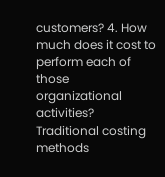customers? 4. How much does it cost to perform each of those organizational activities? Traditional costing methods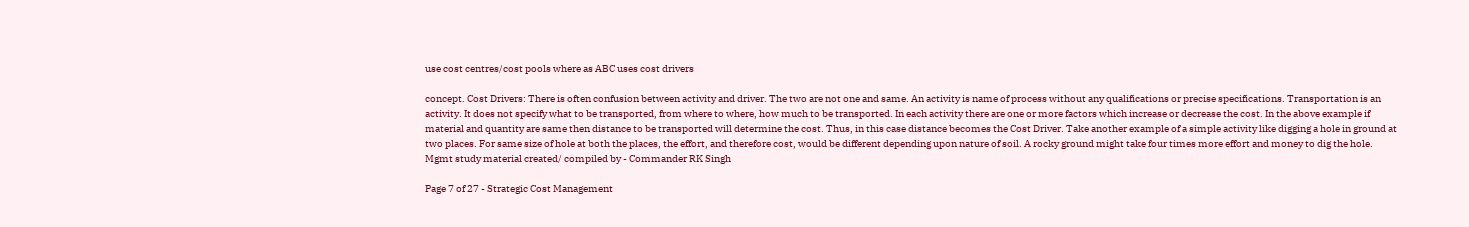use cost centres/cost pools where as ABC uses cost drivers

concept. Cost Drivers: There is often confusion between activity and driver. The two are not one and same. An activity is name of process without any qualifications or precise specifications. Transportation is an activity. It does not specify what to be transported, from where to where, how much to be transported. In each activity there are one or more factors which increase or decrease the cost. In the above example if material and quantity are same then distance to be transported will determine the cost. Thus, in this case distance becomes the Cost Driver. Take another example of a simple activity like digging a hole in ground at two places. For same size of hole at both the places, the effort, and therefore cost, would be different depending upon nature of soil. A rocky ground might take four times more effort and money to dig the hole.
Mgmt study material created/ compiled by - Commander RK Singh

Page 7 of 27 - Strategic Cost Management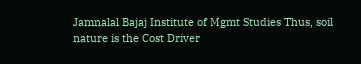Jamnalal Bajaj Institute of Mgmt Studies Thus, soil nature is the Cost Driver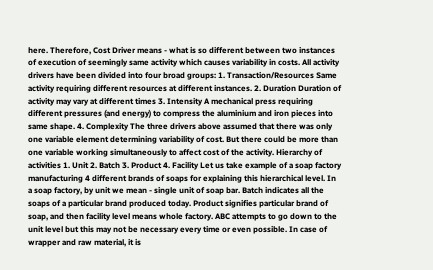here. Therefore, Cost Driver means - what is so different between two instances of execution of seemingly same activity which causes variability in costs. All activity drivers have been divided into four broad groups: 1. Transaction/Resources Same activity requiring different resources at different instances. 2. Duration Duration of activity may vary at different times 3. Intensity A mechanical press requiring different pressures (and energy) to compress the aluminium and iron pieces into same shape. 4. Complexity The three drivers above assumed that there was only one variable element determining variability of cost. But there could be more than one variable working simultaneously to affect cost of the activity. Hierarchy of activities 1. Unit 2. Batch 3. Product 4. Facility Let us take example of a soap factory manufacturing 4 different brands of soaps for explaining this hierarchical level. In a soap factory, by unit we mean - single unit of soap bar. Batch indicates all the soaps of a particular brand produced today. Product signifies particular brand of soap, and then facility level means whole factory. ABC attempts to go down to the unit level but this may not be necessary every time or even possible. In case of wrapper and raw material, it is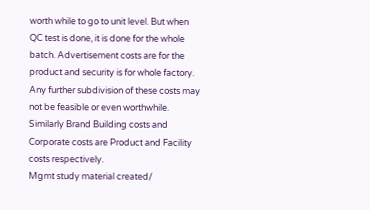worth while to go to unit level. But when QC test is done, it is done for the whole batch. Advertisement costs are for the product and security is for whole factory. Any further subdivision of these costs may not be feasible or even worthwhile. Similarly Brand Building costs and Corporate costs are Product and Facility costs respectively.
Mgmt study material created/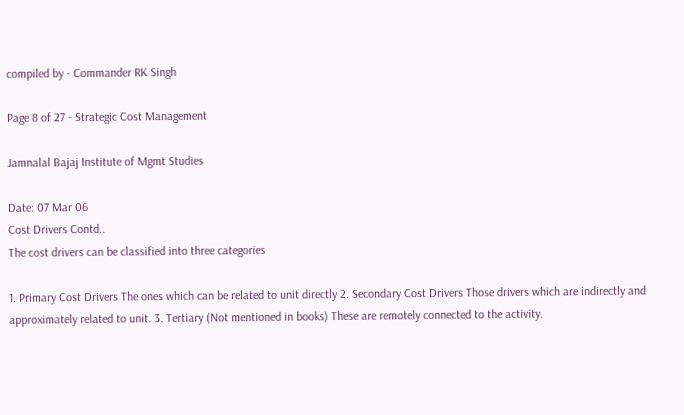compiled by - Commander RK Singh

Page 8 of 27 - Strategic Cost Management

Jamnalal Bajaj Institute of Mgmt Studies

Date: 07 Mar 06
Cost Drivers Contd..
The cost drivers can be classified into three categories

1. Primary Cost Drivers The ones which can be related to unit directly 2. Secondary Cost Drivers Those drivers which are indirectly and approximately related to unit. 3. Tertiary (Not mentioned in books) These are remotely connected to the activity.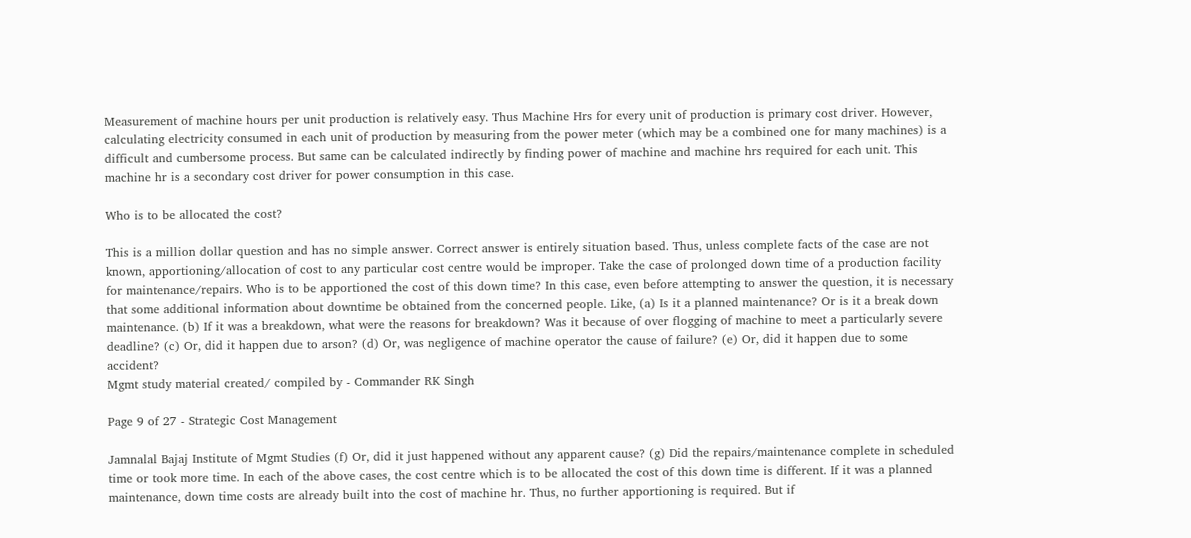Measurement of machine hours per unit production is relatively easy. Thus Machine Hrs for every unit of production is primary cost driver. However, calculating electricity consumed in each unit of production by measuring from the power meter (which may be a combined one for many machines) is a difficult and cumbersome process. But same can be calculated indirectly by finding power of machine and machine hrs required for each unit. This machine hr is a secondary cost driver for power consumption in this case.

Who is to be allocated the cost?

This is a million dollar question and has no simple answer. Correct answer is entirely situation based. Thus, unless complete facts of the case are not known, apportioning/allocation of cost to any particular cost centre would be improper. Take the case of prolonged down time of a production facility for maintenance/repairs. Who is to be apportioned the cost of this down time? In this case, even before attempting to answer the question, it is necessary that some additional information about downtime be obtained from the concerned people. Like, (a) Is it a planned maintenance? Or is it a break down maintenance. (b) If it was a breakdown, what were the reasons for breakdown? Was it because of over flogging of machine to meet a particularly severe deadline? (c) Or, did it happen due to arson? (d) Or, was negligence of machine operator the cause of failure? (e) Or, did it happen due to some accident?
Mgmt study material created/ compiled by - Commander RK Singh

Page 9 of 27 - Strategic Cost Management

Jamnalal Bajaj Institute of Mgmt Studies (f) Or, did it just happened without any apparent cause? (g) Did the repairs/maintenance complete in scheduled time or took more time. In each of the above cases, the cost centre which is to be allocated the cost of this down time is different. If it was a planned maintenance, down time costs are already built into the cost of machine hr. Thus, no further apportioning is required. But if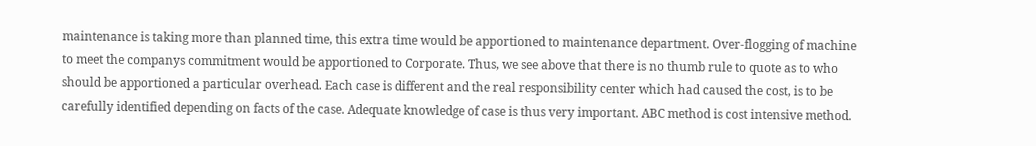maintenance is taking more than planned time, this extra time would be apportioned to maintenance department. Over-flogging of machine to meet the companys commitment would be apportioned to Corporate. Thus, we see above that there is no thumb rule to quote as to who should be apportioned a particular overhead. Each case is different and the real responsibility center which had caused the cost, is to be carefully identified depending on facts of the case. Adequate knowledge of case is thus very important. ABC method is cost intensive method.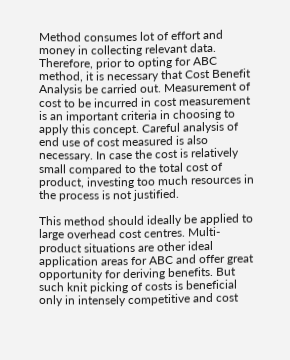Method consumes lot of effort and money in collecting relevant data. Therefore, prior to opting for ABC method, it is necessary that Cost Benefit Analysis be carried out. Measurement of cost to be incurred in cost measurement is an important criteria in choosing to apply this concept. Careful analysis of end use of cost measured is also necessary. In case the cost is relatively small compared to the total cost of product, investing too much resources in the process is not justified.

This method should ideally be applied to large overhead cost centres. Multi-product situations are other ideal application areas for ABC and offer great opportunity for deriving benefits. But such knit picking of costs is beneficial only in intensely competitive and cost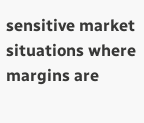sensitive market situations where margins are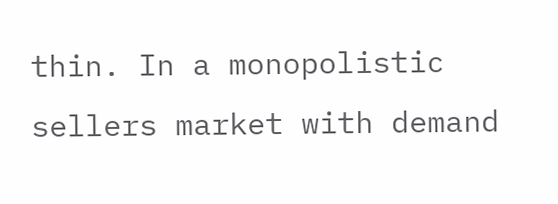thin. In a monopolistic sellers market with demand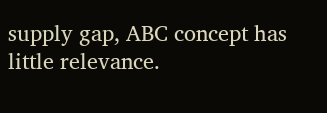supply gap, ABC concept has little relevance.